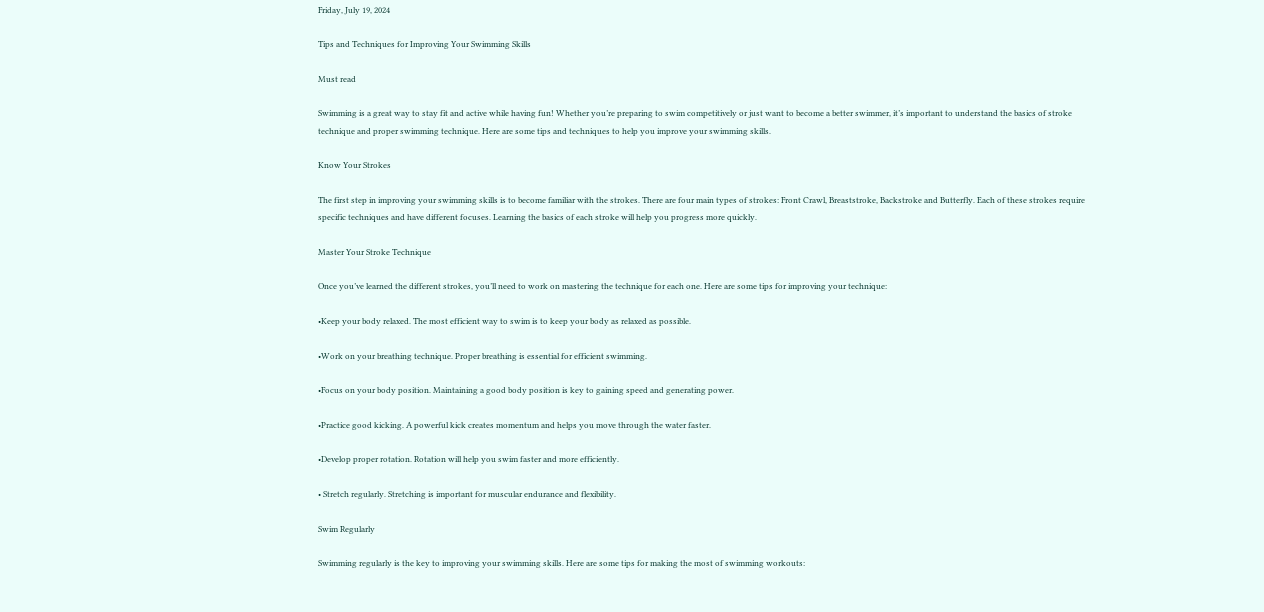Friday, July 19, 2024

Tips and Techniques for Improving Your Swimming Skills

Must read

Swimming is a great way to stay fit and active while having fun! Whether you’re preparing to swim competitively or just want to become a better swimmer, it’s important to understand the basics of stroke technique and proper swimming technique. Here are some tips and techniques to help you improve your swimming skills.

Know Your Strokes

The first step in improving your swimming skills is to become familiar with the strokes. There are four main types of strokes: Front Crawl, Breaststroke, Backstroke and Butterfly. Each of these strokes require specific techniques and have different focuses. Learning the basics of each stroke will help you progress more quickly.

Master Your Stroke Technique

Once you’ve learned the different strokes, you’ll need to work on mastering the technique for each one. Here are some tips for improving your technique:

•Keep your body relaxed. The most efficient way to swim is to keep your body as relaxed as possible.

•Work on your breathing technique. Proper breathing is essential for efficient swimming.

•Focus on your body position. Maintaining a good body position is key to gaining speed and generating power.

•Practice good kicking. A powerful kick creates momentum and helps you move through the water faster.

•Develop proper rotation. Rotation will help you swim faster and more efficiently.

• Stretch regularly. Stretching is important for muscular endurance and flexibility.

Swim Regularly

Swimming regularly is the key to improving your swimming skills. Here are some tips for making the most of swimming workouts: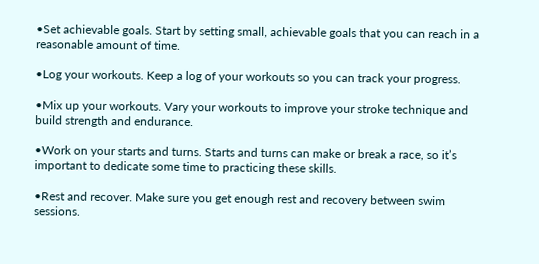•Set achievable goals. Start by setting small, achievable goals that you can reach in a reasonable amount of time.

•Log your workouts. Keep a log of your workouts so you can track your progress.

•Mix up your workouts. Vary your workouts to improve your stroke technique and build strength and endurance.

•Work on your starts and turns. Starts and turns can make or break a race, so it’s important to dedicate some time to practicing these skills.

•Rest and recover. Make sure you get enough rest and recovery between swim sessions.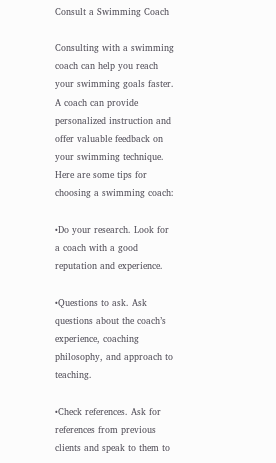Consult a Swimming Coach

Consulting with a swimming coach can help you reach your swimming goals faster. A coach can provide personalized instruction and offer valuable feedback on your swimming technique. Here are some tips for choosing a swimming coach:

•Do your research. Look for a coach with a good reputation and experience.

•Questions to ask. Ask questions about the coach’s experience, coaching philosophy, and approach to teaching.

•Check references. Ask for references from previous clients and speak to them to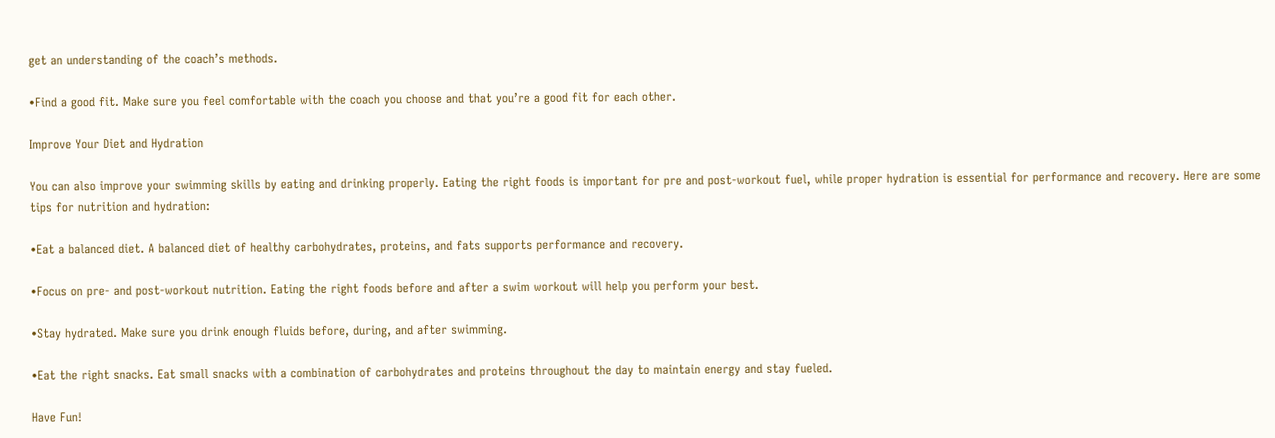get an understanding of the coach’s methods.

•Find a good fit. Make sure you feel comfortable with the coach you choose and that you’re a good fit for each other.

Improve Your Diet and Hydration

You can also improve your swimming skills by eating and drinking properly. Eating the right foods is important for pre and post-workout fuel, while proper hydration is essential for performance and recovery. Here are some tips for nutrition and hydration:

•Eat a balanced diet. A balanced diet of healthy carbohydrates, proteins, and fats supports performance and recovery.

•Focus on pre- and post-workout nutrition. Eating the right foods before and after a swim workout will help you perform your best.

•Stay hydrated. Make sure you drink enough fluids before, during, and after swimming.

•Eat the right snacks. Eat small snacks with a combination of carbohydrates and proteins throughout the day to maintain energy and stay fueled.

Have Fun!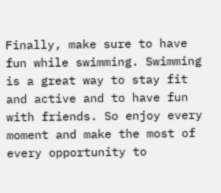Finally, make sure to have fun while swimming. Swimming is a great way to stay fit and active and to have fun with friends. So enjoy every moment and make the most of every opportunity to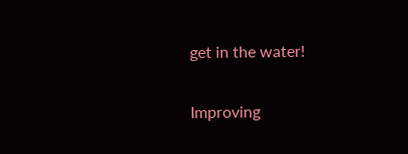get in the water!

Improving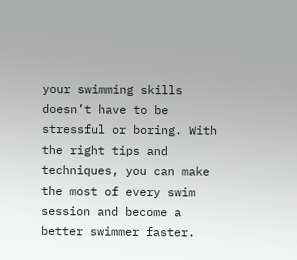your swimming skills doesn’t have to be stressful or boring. With the right tips and techniques, you can make the most of every swim session and become a better swimmer faster.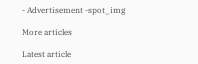- Advertisement -spot_img

More articles

Latest article